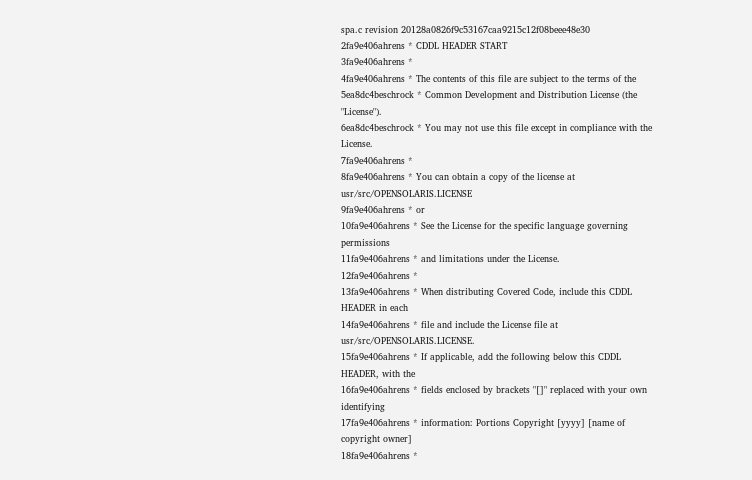spa.c revision 20128a0826f9c53167caa9215c12f08beee48e30
2fa9e406ahrens * CDDL HEADER START
3fa9e406ahrens *
4fa9e406ahrens * The contents of this file are subject to the terms of the
5ea8dc4beschrock * Common Development and Distribution License (the "License").
6ea8dc4beschrock * You may not use this file except in compliance with the License.
7fa9e406ahrens *
8fa9e406ahrens * You can obtain a copy of the license at usr/src/OPENSOLARIS.LICENSE
9fa9e406ahrens * or
10fa9e406ahrens * See the License for the specific language governing permissions
11fa9e406ahrens * and limitations under the License.
12fa9e406ahrens *
13fa9e406ahrens * When distributing Covered Code, include this CDDL HEADER in each
14fa9e406ahrens * file and include the License file at usr/src/OPENSOLARIS.LICENSE.
15fa9e406ahrens * If applicable, add the following below this CDDL HEADER, with the
16fa9e406ahrens * fields enclosed by brackets "[]" replaced with your own identifying
17fa9e406ahrens * information: Portions Copyright [yyyy] [name of copyright owner]
18fa9e406ahrens *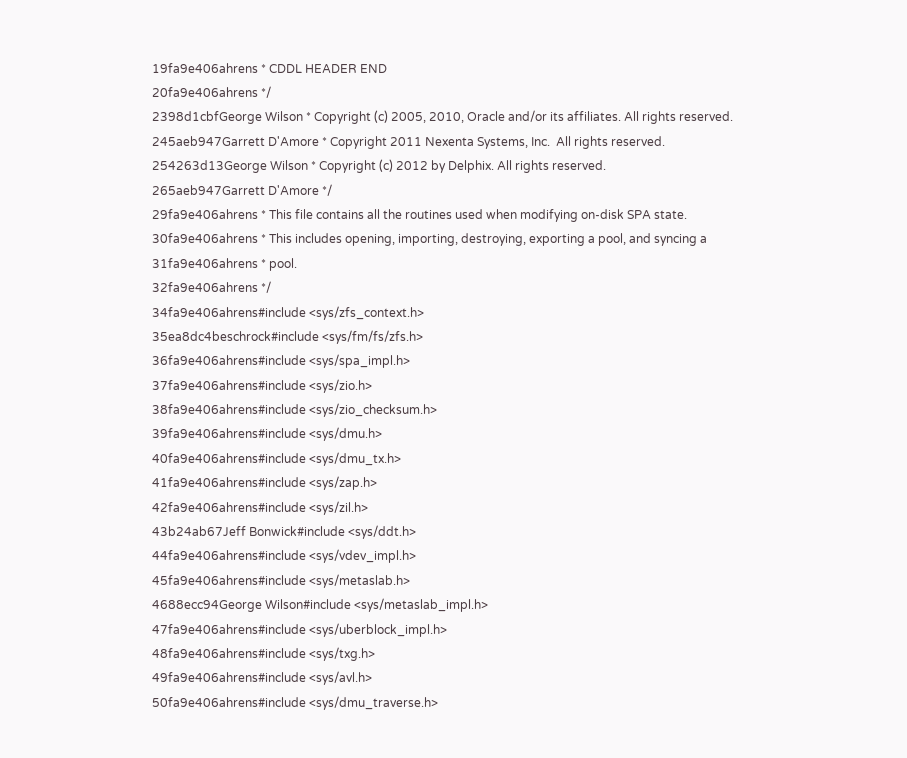19fa9e406ahrens * CDDL HEADER END
20fa9e406ahrens */
2398d1cbfGeorge Wilson * Copyright (c) 2005, 2010, Oracle and/or its affiliates. All rights reserved.
245aeb947Garrett D'Amore * Copyright 2011 Nexenta Systems, Inc.  All rights reserved.
254263d13George Wilson * Copyright (c) 2012 by Delphix. All rights reserved.
265aeb947Garrett D'Amore */
29fa9e406ahrens * This file contains all the routines used when modifying on-disk SPA state.
30fa9e406ahrens * This includes opening, importing, destroying, exporting a pool, and syncing a
31fa9e406ahrens * pool.
32fa9e406ahrens */
34fa9e406ahrens#include <sys/zfs_context.h>
35ea8dc4beschrock#include <sys/fm/fs/zfs.h>
36fa9e406ahrens#include <sys/spa_impl.h>
37fa9e406ahrens#include <sys/zio.h>
38fa9e406ahrens#include <sys/zio_checksum.h>
39fa9e406ahrens#include <sys/dmu.h>
40fa9e406ahrens#include <sys/dmu_tx.h>
41fa9e406ahrens#include <sys/zap.h>
42fa9e406ahrens#include <sys/zil.h>
43b24ab67Jeff Bonwick#include <sys/ddt.h>
44fa9e406ahrens#include <sys/vdev_impl.h>
45fa9e406ahrens#include <sys/metaslab.h>
4688ecc94George Wilson#include <sys/metaslab_impl.h>
47fa9e406ahrens#include <sys/uberblock_impl.h>
48fa9e406ahrens#include <sys/txg.h>
49fa9e406ahrens#include <sys/avl.h>
50fa9e406ahrens#include <sys/dmu_traverse.h>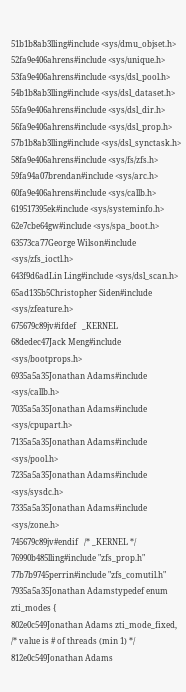51b1b8ab3lling#include <sys/dmu_objset.h>
52fa9e406ahrens#include <sys/unique.h>
53fa9e406ahrens#include <sys/dsl_pool.h>
54b1b8ab3lling#include <sys/dsl_dataset.h>
55fa9e406ahrens#include <sys/dsl_dir.h>
56fa9e406ahrens#include <sys/dsl_prop.h>
57b1b8ab3lling#include <sys/dsl_synctask.h>
58fa9e406ahrens#include <sys/fs/zfs.h>
59fa94a07brendan#include <sys/arc.h>
60fa9e406ahrens#include <sys/callb.h>
619517395ek#include <sys/systeminfo.h>
62e7cbe64gw#include <sys/spa_boot.h>
63573ca77George Wilson#include <sys/zfs_ioctl.h>
643f9d6adLin Ling#include <sys/dsl_scan.h>
65ad135b5Christopher Siden#include <sys/zfeature.h>
675679c89jv#ifdef   _KERNEL
68dedec47Jack Meng#include <sys/bootprops.h>
6935a5a35Jonathan Adams#include <sys/callb.h>
7035a5a35Jonathan Adams#include <sys/cpupart.h>
7135a5a35Jonathan Adams#include <sys/pool.h>
7235a5a35Jonathan Adams#include <sys/sysdc.h>
7335a5a35Jonathan Adams#include <sys/zone.h>
745679c89jv#endif   /* _KERNEL */
76990b485lling#include "zfs_prop.h"
77b7b9745perrin#include "zfs_comutil.h"
7935a5a35Jonathan Adamstypedef enum zti_modes {
802e0c549Jonathan Adams zti_mode_fixed,         /* value is # of threads (min 1) */
812e0c549Jonathan Adams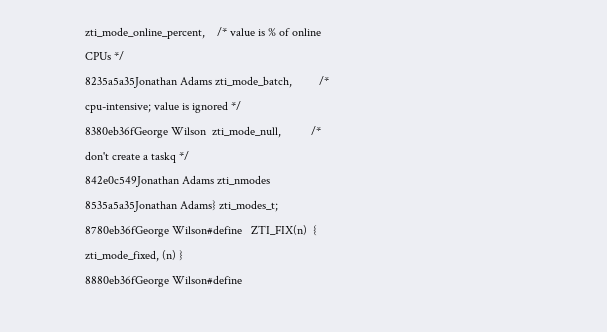zti_mode_online_percent,    /* value is % of online CPUs */
8235a5a35Jonathan Adams zti_mode_batch,         /* cpu-intensive; value is ignored */
8380eb36fGeorge Wilson  zti_mode_null,          /* don't create a taskq */
842e0c549Jonathan Adams zti_nmodes
8535a5a35Jonathan Adams} zti_modes_t;
8780eb36fGeorge Wilson#define   ZTI_FIX(n)  { zti_mode_fixed, (n) }
8880eb36fGeorge Wilson#define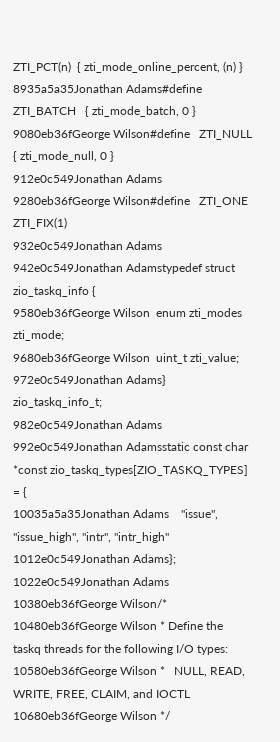ZTI_PCT(n)  { zti_mode_online_percent, (n) }
8935a5a35Jonathan Adams#define  ZTI_BATCH   { zti_mode_batch, 0 }
9080eb36fGeorge Wilson#define   ZTI_NULL    { zti_mode_null, 0 }
912e0c549Jonathan Adams
9280eb36fGeorge Wilson#define   ZTI_ONE     ZTI_FIX(1)
932e0c549Jonathan Adams
942e0c549Jonathan Adamstypedef struct zio_taskq_info {
9580eb36fGeorge Wilson  enum zti_modes zti_mode;
9680eb36fGeorge Wilson  uint_t zti_value;
972e0c549Jonathan Adams} zio_taskq_info_t;
982e0c549Jonathan Adams
992e0c549Jonathan Adamsstatic const char *const zio_taskq_types[ZIO_TASKQ_TYPES] = {
10035a5a35Jonathan Adams    "issue", "issue_high", "intr", "intr_high"
1012e0c549Jonathan Adams};
1022e0c549Jonathan Adams
10380eb36fGeorge Wilson/*
10480eb36fGeorge Wilson * Define the taskq threads for the following I/O types:
10580eb36fGeorge Wilson *   NULL, READ, WRITE, FREE, CLAIM, and IOCTL
10680eb36fGeorge Wilson */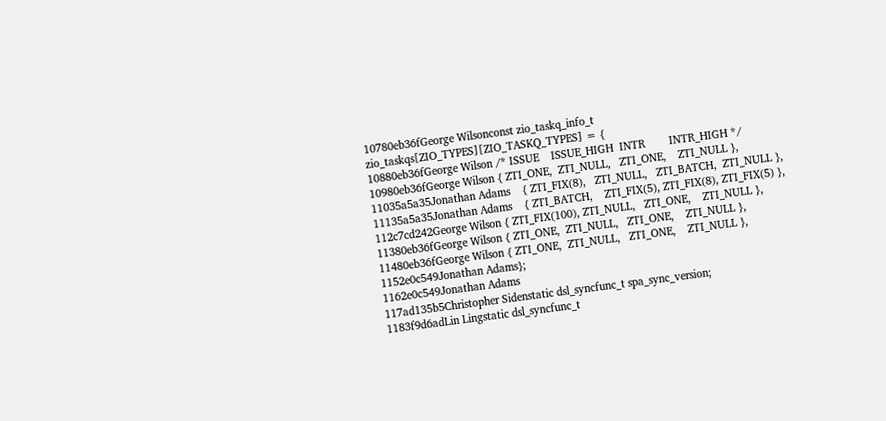10780eb36fGeorge Wilsonconst zio_taskq_info_t zio_taskqs[ZIO_TYPES][ZIO_TASKQ_TYPES] = {
10880eb36fGeorge Wilson /* ISSUE    ISSUE_HIGH  INTR        INTR_HIGH */
10980eb36fGeorge Wilson { ZTI_ONE,  ZTI_NULL,   ZTI_ONE,    ZTI_NULL },
11035a5a35Jonathan Adams    { ZTI_FIX(8),   ZTI_NULL,   ZTI_BATCH,  ZTI_NULL },
11135a5a35Jonathan Adams    { ZTI_BATCH,    ZTI_FIX(5), ZTI_FIX(8), ZTI_FIX(5) },
112c7cd242George Wilson { ZTI_FIX(100), ZTI_NULL,   ZTI_ONE,    ZTI_NULL },
11380eb36fGeorge Wilson { ZTI_ONE,  ZTI_NULL,   ZTI_ONE,    ZTI_NULL },
11480eb36fGeorge Wilson { ZTI_ONE,  ZTI_NULL,   ZTI_ONE,    ZTI_NULL },
1152e0c549Jonathan Adams};
1162e0c549Jonathan Adams
117ad135b5Christopher Sidenstatic dsl_syncfunc_t spa_sync_version;
1183f9d6adLin Lingstatic dsl_syncfunc_t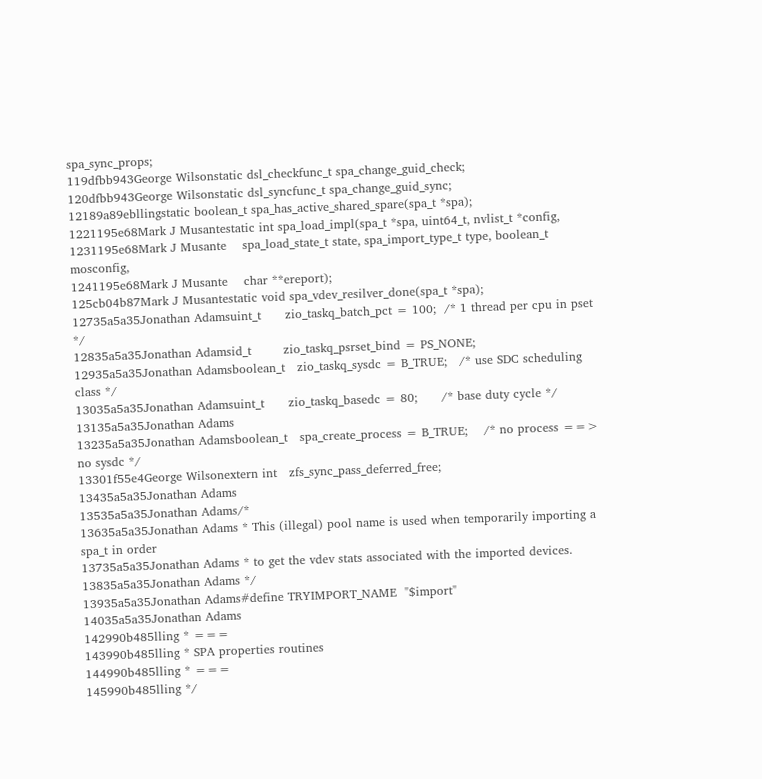spa_sync_props;
119dfbb943George Wilsonstatic dsl_checkfunc_t spa_change_guid_check;
120dfbb943George Wilsonstatic dsl_syncfunc_t spa_change_guid_sync;
12189a89ebllingstatic boolean_t spa_has_active_shared_spare(spa_t *spa);
1221195e68Mark J Musantestatic int spa_load_impl(spa_t *spa, uint64_t, nvlist_t *config,
1231195e68Mark J Musante    spa_load_state_t state, spa_import_type_t type, boolean_t mosconfig,
1241195e68Mark J Musante    char **ereport);
125cb04b87Mark J Musantestatic void spa_vdev_resilver_done(spa_t *spa);
12735a5a35Jonathan Adamsuint_t      zio_taskq_batch_pct = 100;  /* 1 thread per cpu in pset */
12835a5a35Jonathan Adamsid_t        zio_taskq_psrset_bind = PS_NONE;
12935a5a35Jonathan Adamsboolean_t   zio_taskq_sysdc = B_TRUE;   /* use SDC scheduling class */
13035a5a35Jonathan Adamsuint_t      zio_taskq_basedc = 80;      /* base duty cycle */
13135a5a35Jonathan Adams
13235a5a35Jonathan Adamsboolean_t   spa_create_process = B_TRUE;    /* no process ==> no sysdc */
13301f55e4George Wilsonextern int   zfs_sync_pass_deferred_free;
13435a5a35Jonathan Adams
13535a5a35Jonathan Adams/*
13635a5a35Jonathan Adams * This (illegal) pool name is used when temporarily importing a spa_t in order
13735a5a35Jonathan Adams * to get the vdev stats associated with the imported devices.
13835a5a35Jonathan Adams */
13935a5a35Jonathan Adams#define TRYIMPORT_NAME  "$import"
14035a5a35Jonathan Adams
142990b485lling * ===
143990b485lling * SPA properties routines
144990b485lling * ===
145990b485lling */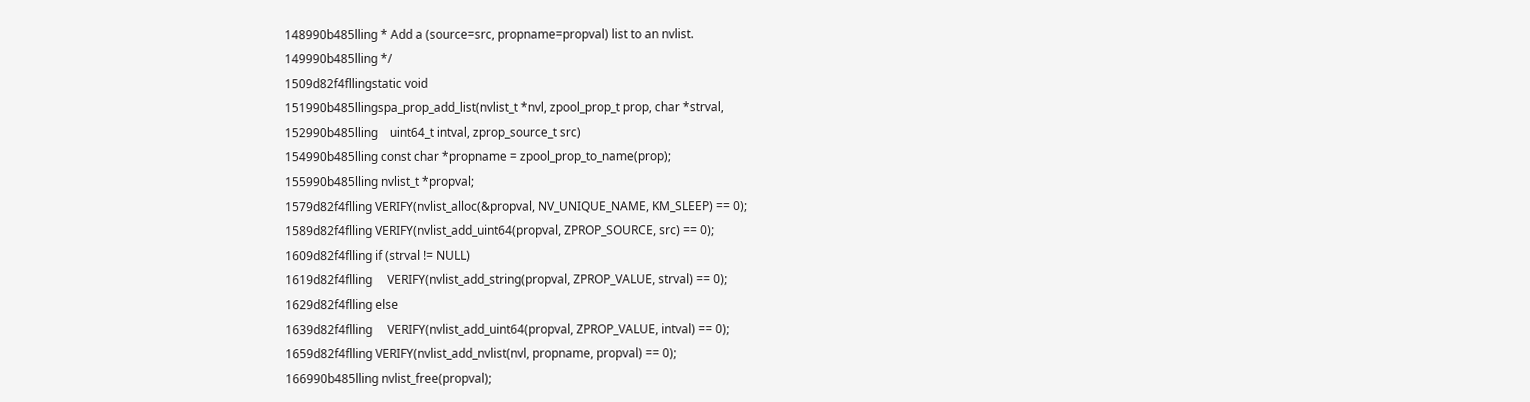148990b485lling * Add a (source=src, propname=propval) list to an nvlist.
149990b485lling */
1509d82f4fllingstatic void
151990b485llingspa_prop_add_list(nvlist_t *nvl, zpool_prop_t prop, char *strval,
152990b485lling    uint64_t intval, zprop_source_t src)
154990b485lling const char *propname = zpool_prop_to_name(prop);
155990b485lling nvlist_t *propval;
1579d82f4flling VERIFY(nvlist_alloc(&propval, NV_UNIQUE_NAME, KM_SLEEP) == 0);
1589d82f4flling VERIFY(nvlist_add_uint64(propval, ZPROP_SOURCE, src) == 0);
1609d82f4flling if (strval != NULL)
1619d82f4flling     VERIFY(nvlist_add_string(propval, ZPROP_VALUE, strval) == 0);
1629d82f4flling else
1639d82f4flling     VERIFY(nvlist_add_uint64(propval, ZPROP_VALUE, intval) == 0);
1659d82f4flling VERIFY(nvlist_add_nvlist(nvl, propname, propval) == 0);
166990b485lling nvlist_free(propval);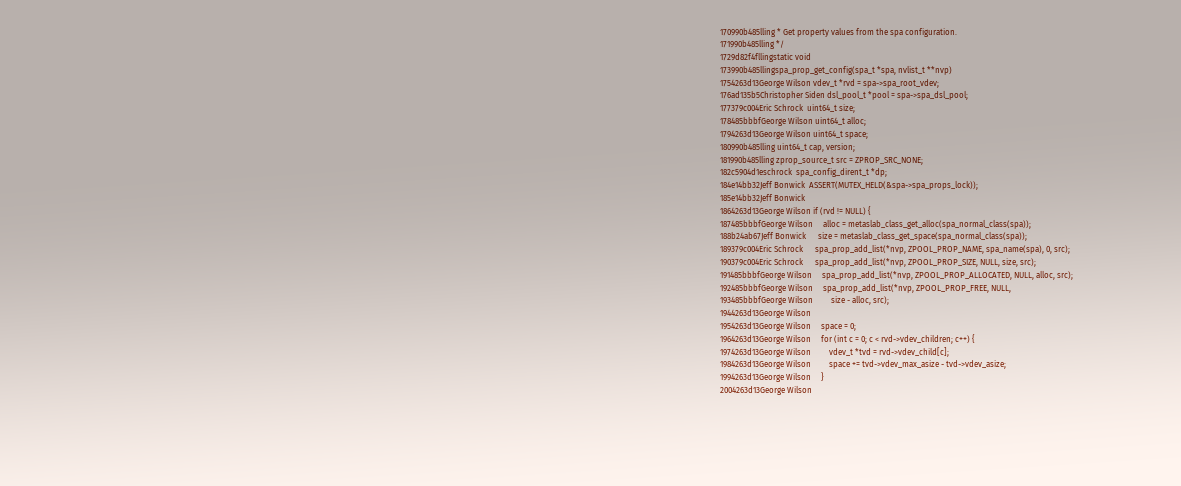170990b485lling * Get property values from the spa configuration.
171990b485lling */
1729d82f4fllingstatic void
173990b485llingspa_prop_get_config(spa_t *spa, nvlist_t **nvp)
1754263d13George Wilson vdev_t *rvd = spa->spa_root_vdev;
176ad135b5Christopher Siden dsl_pool_t *pool = spa->spa_dsl_pool;
177379c004Eric Schrock  uint64_t size;
178485bbbfGeorge Wilson uint64_t alloc;
1794263d13George Wilson uint64_t space;
180990b485lling uint64_t cap, version;
181990b485lling zprop_source_t src = ZPROP_SRC_NONE;
182c5904d1eschrock  spa_config_dirent_t *dp;
184e14bb32Jeff Bonwick  ASSERT(MUTEX_HELD(&spa->spa_props_lock));
185e14bb32Jeff Bonwick
1864263d13George Wilson if (rvd != NULL) {
187485bbbfGeorge Wilson     alloc = metaslab_class_get_alloc(spa_normal_class(spa));
188b24ab67Jeff Bonwick      size = metaslab_class_get_space(spa_normal_class(spa));
189379c004Eric Schrock      spa_prop_add_list(*nvp, ZPOOL_PROP_NAME, spa_name(spa), 0, src);
190379c004Eric Schrock      spa_prop_add_list(*nvp, ZPOOL_PROP_SIZE, NULL, size, src);
191485bbbfGeorge Wilson     spa_prop_add_list(*nvp, ZPOOL_PROP_ALLOCATED, NULL, alloc, src);
192485bbbfGeorge Wilson     spa_prop_add_list(*nvp, ZPOOL_PROP_FREE, NULL,
193485bbbfGeorge Wilson         size - alloc, src);
1944263d13George Wilson
1954263d13George Wilson     space = 0;
1964263d13George Wilson     for (int c = 0; c < rvd->vdev_children; c++) {
1974263d13George Wilson         vdev_t *tvd = rvd->vdev_child[c];
1984263d13George Wilson         space += tvd->vdev_max_asize - tvd->vdev_asize;
1994263d13George Wilson     }
2004263d13George Wilson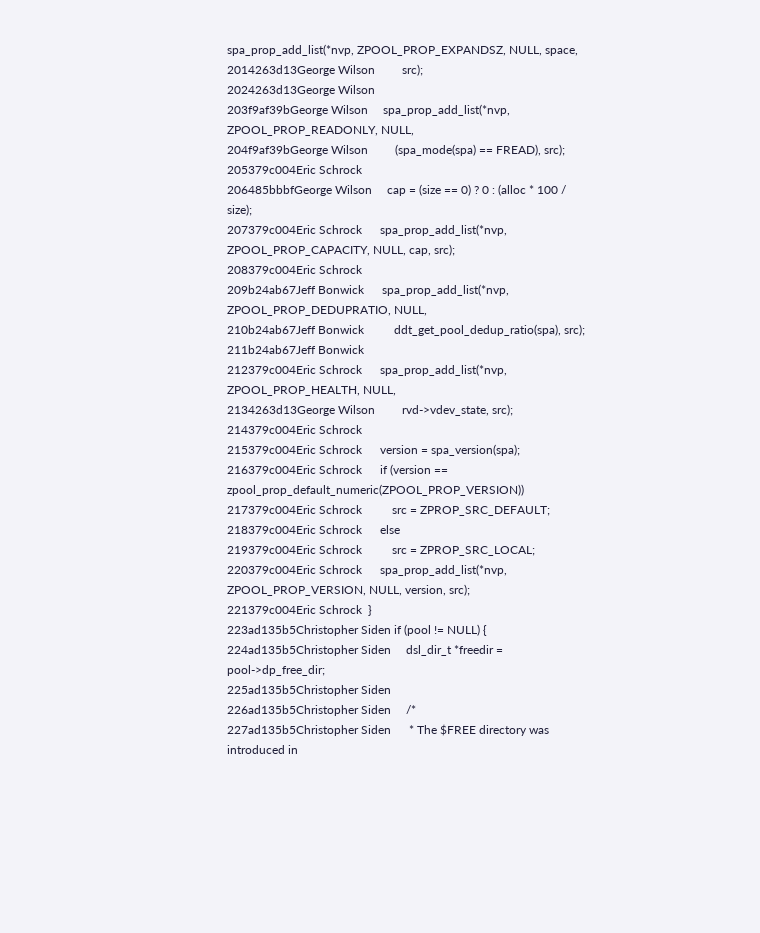spa_prop_add_list(*nvp, ZPOOL_PROP_EXPANDSZ, NULL, space,
2014263d13George Wilson         src);
2024263d13George Wilson
203f9af39bGeorge Wilson     spa_prop_add_list(*nvp, ZPOOL_PROP_READONLY, NULL,
204f9af39bGeorge Wilson         (spa_mode(spa) == FREAD), src);
205379c004Eric Schrock
206485bbbfGeorge Wilson     cap = (size == 0) ? 0 : (alloc * 100 / size);
207379c004Eric Schrock      spa_prop_add_list(*nvp, ZPOOL_PROP_CAPACITY, NULL, cap, src);
208379c004Eric Schrock
209b24ab67Jeff Bonwick      spa_prop_add_list(*nvp, ZPOOL_PROP_DEDUPRATIO, NULL,
210b24ab67Jeff Bonwick          ddt_get_pool_dedup_ratio(spa), src);
211b24ab67Jeff Bonwick
212379c004Eric Schrock      spa_prop_add_list(*nvp, ZPOOL_PROP_HEALTH, NULL,
2134263d13George Wilson         rvd->vdev_state, src);
214379c004Eric Schrock
215379c004Eric Schrock      version = spa_version(spa);
216379c004Eric Schrock      if (version == zpool_prop_default_numeric(ZPOOL_PROP_VERSION))
217379c004Eric Schrock          src = ZPROP_SRC_DEFAULT;
218379c004Eric Schrock      else
219379c004Eric Schrock          src = ZPROP_SRC_LOCAL;
220379c004Eric Schrock      spa_prop_add_list(*nvp, ZPOOL_PROP_VERSION, NULL, version, src);
221379c004Eric Schrock  }
223ad135b5Christopher Siden if (pool != NULL) {
224ad135b5Christopher Siden     dsl_dir_t *freedir = pool->dp_free_dir;
225ad135b5Christopher Siden
226ad135b5Christopher Siden     /*
227ad135b5Christopher Siden      * The $FREE directory was introduced in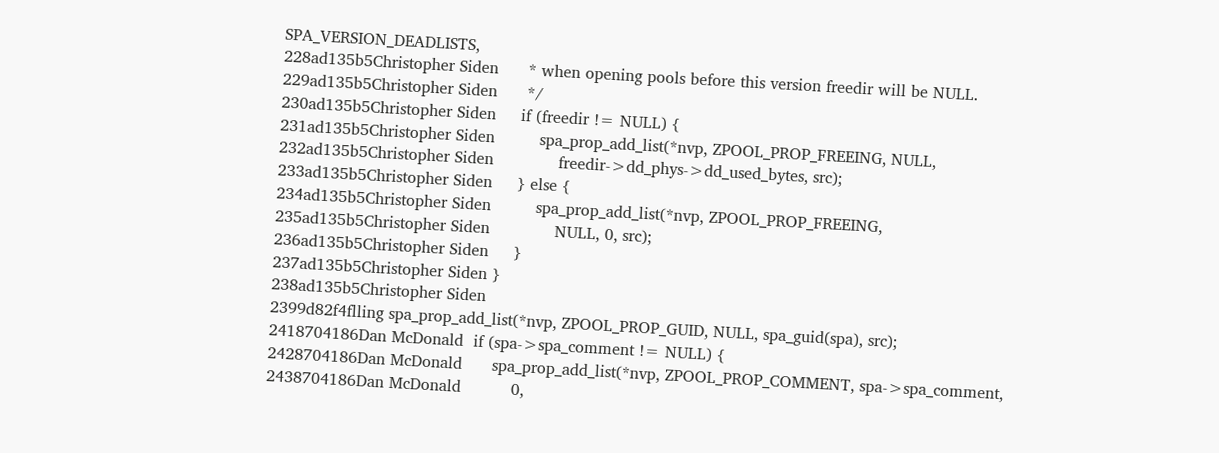SPA_VERSION_DEADLISTS,
228ad135b5Christopher Siden      * when opening pools before this version freedir will be NULL.
229ad135b5Christopher Siden      */
230ad135b5Christopher Siden     if (freedir != NULL) {
231ad135b5Christopher Siden         spa_prop_add_list(*nvp, ZPOOL_PROP_FREEING, NULL,
232ad135b5Christopher Siden             freedir->dd_phys->dd_used_bytes, src);
233ad135b5Christopher Siden     } else {
234ad135b5Christopher Siden         spa_prop_add_list(*nvp, ZPOOL_PROP_FREEING,
235ad135b5Christopher Siden             NULL, 0, src);
236ad135b5Christopher Siden     }
237ad135b5Christopher Siden }
238ad135b5Christopher Siden
2399d82f4flling spa_prop_add_list(*nvp, ZPOOL_PROP_GUID, NULL, spa_guid(spa), src);
2418704186Dan McDonald  if (spa->spa_comment != NULL) {
2428704186Dan McDonald      spa_prop_add_list(*nvp, ZPOOL_PROP_COMMENT, spa->spa_comment,
2438704186Dan McDonald          0,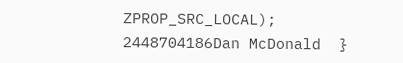ZPROP_SRC_LOCAL);
2448704186Dan McDonald  }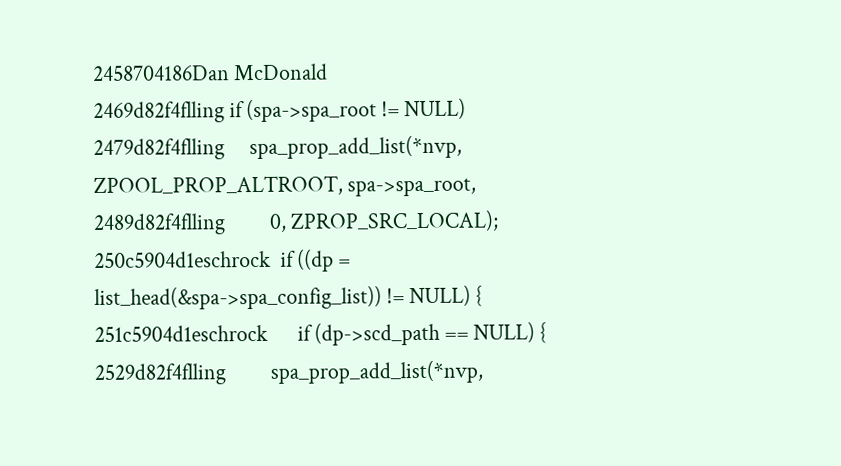2458704186Dan McDonald
2469d82f4flling if (spa->spa_root != NULL)
2479d82f4flling     spa_prop_add_list(*nvp, ZPOOL_PROP_ALTROOT, spa->spa_root,
2489d82f4flling         0, ZPROP_SRC_LOCAL);
250c5904d1eschrock  if ((dp = list_head(&spa->spa_config_list)) != NULL) {
251c5904d1eschrock      if (dp->scd_path == NULL) {
2529d82f4flling         spa_prop_add_list(*nvp,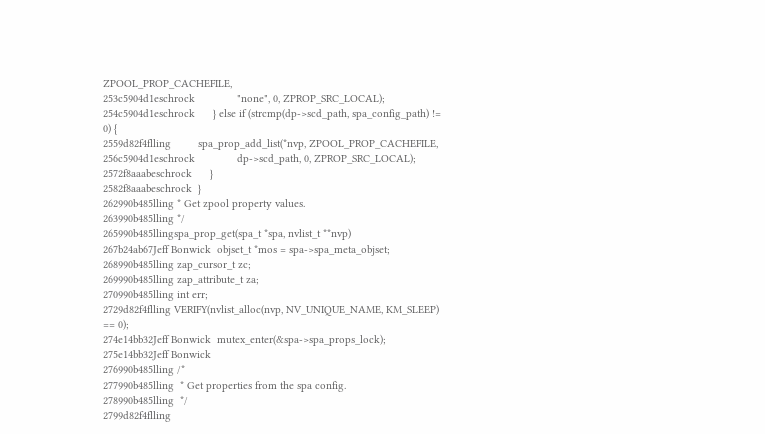ZPOOL_PROP_CACHEFILE,
253c5904d1eschrock              "none", 0, ZPROP_SRC_LOCAL);
254c5904d1eschrock      } else if (strcmp(dp->scd_path, spa_config_path) != 0) {
2559d82f4flling         spa_prop_add_list(*nvp, ZPOOL_PROP_CACHEFILE,
256c5904d1eschrock              dp->scd_path, 0, ZPROP_SRC_LOCAL);
2572f8aaabeschrock      }
2582f8aaabeschrock  }
262990b485lling * Get zpool property values.
263990b485lling */
265990b485llingspa_prop_get(spa_t *spa, nvlist_t **nvp)
267b24ab67Jeff Bonwick  objset_t *mos = spa->spa_meta_objset;
268990b485lling zap_cursor_t zc;
269990b485lling zap_attribute_t za;
270990b485lling int err;
2729d82f4flling VERIFY(nvlist_alloc(nvp, NV_UNIQUE_NAME, KM_SLEEP) == 0);
274e14bb32Jeff Bonwick  mutex_enter(&spa->spa_props_lock);
275e14bb32Jeff Bonwick
276990b485lling /*
277990b485lling  * Get properties from the spa config.
278990b485lling  */
2799d82f4flling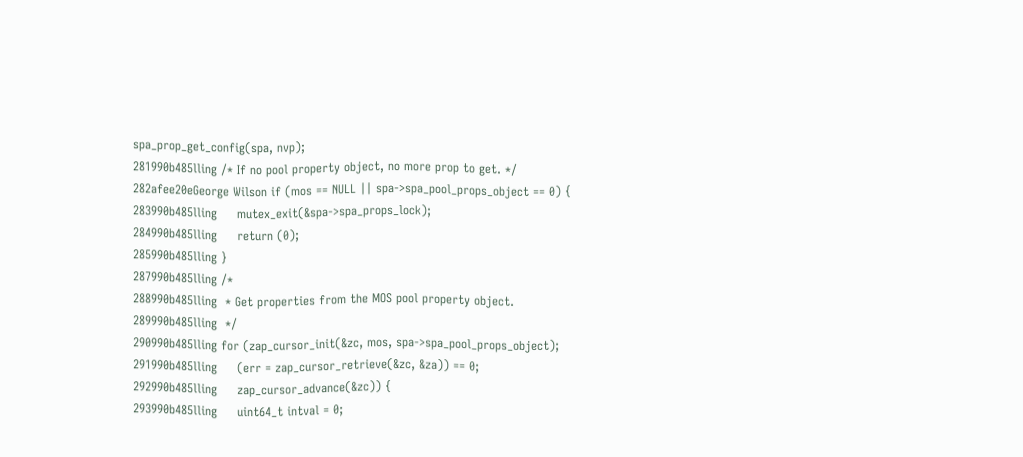spa_prop_get_config(spa, nvp);
281990b485lling /* If no pool property object, no more prop to get. */
282afee20eGeorge Wilson if (mos == NULL || spa->spa_pool_props_object == 0) {
283990b485lling     mutex_exit(&spa->spa_props_lock);
284990b485lling     return (0);
285990b485lling }
287990b485lling /*
288990b485lling  * Get properties from the MOS pool property object.
289990b485lling  */
290990b485lling for (zap_cursor_init(&zc, mos, spa->spa_pool_props_object);
291990b485lling     (err = zap_cursor_retrieve(&zc, &za)) == 0;
292990b485lling     zap_cursor_advance(&zc)) {
293990b485lling     uint64_t intval = 0;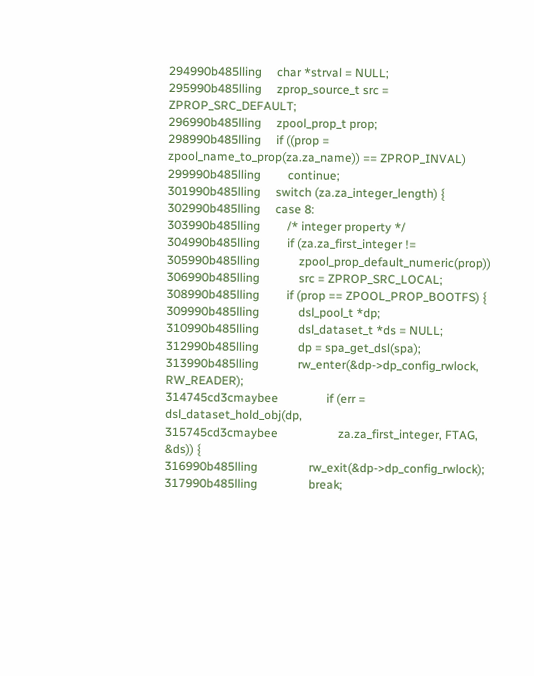294990b485lling     char *strval = NULL;
295990b485lling     zprop_source_t src = ZPROP_SRC_DEFAULT;
296990b485lling     zpool_prop_t prop;
298990b485lling     if ((prop = zpool_name_to_prop(za.za_name)) == ZPROP_INVAL)
299990b485lling         continue;
301990b485lling     switch (za.za_integer_length) {
302990b485lling     case 8:
303990b485lling         /* integer property */
304990b485lling         if (za.za_first_integer !=
305990b485lling             zpool_prop_default_numeric(prop))
306990b485lling             src = ZPROP_SRC_LOCAL;
308990b485lling         if (prop == ZPOOL_PROP_BOOTFS) {
309990b485lling             dsl_pool_t *dp;
310990b485lling             dsl_dataset_t *ds = NULL;
312990b485lling             dp = spa_get_dsl(spa);
313990b485lling             rw_enter(&dp->dp_config_rwlock, RW_READER);
314745cd3cmaybee                if (err = dsl_dataset_hold_obj(dp,
315745cd3cmaybee                    za.za_first_integer, FTAG, &ds)) {
316990b485lling                 rw_exit(&dp->dp_config_rwlock);
317990b485lling                 break;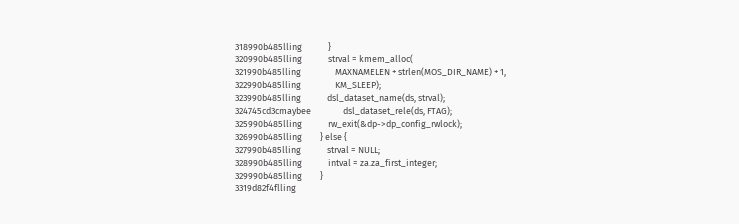318990b485lling             }
320990b485lling             strval = kmem_alloc(
321990b485lling                 MAXNAMELEN + strlen(MOS_DIR_NAME) + 1,
322990b485lling                 KM_SLEEP);
323990b485lling             dsl_dataset_name(ds, strval);
324745cd3cmaybee                dsl_dataset_rele(ds, FTAG);
325990b485lling             rw_exit(&dp->dp_config_rwlock);
326990b485lling         } else {
327990b485lling             strval = NULL;
328990b485lling             intval = za.za_first_integer;
329990b485lling         }
3319d82f4flling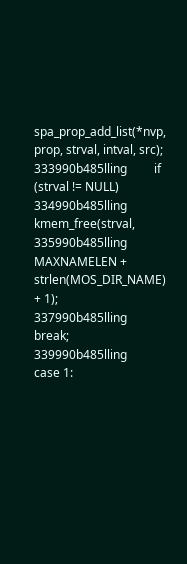spa_prop_add_list(*nvp, prop, strval, intval, src);
333990b485lling         if (strval != NULL)
334990b485lling             kmem_free(strval,
335990b485lling                 MAXNAMELEN + strlen(MOS_DIR_NAME) + 1);
337990b485lling         break;
339990b485lling     case 1: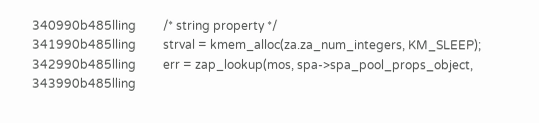340990b485lling         /* string property */
341990b485lling         strval = kmem_alloc(za.za_num_integers, KM_SLEEP);
342990b485lling         err = zap_lookup(mos, spa->spa_pool_props_object,
343990b485lling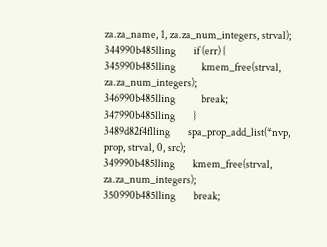za.za_name, 1, za.za_num_integers, strval);
344990b485lling         if (err) {
345990b485lling             kmem_free(strval, za.za_num_integers);
346990b485lling             break;
347990b485lling         }
3489d82f4flling         spa_prop_add_list(*nvp, prop, strval, 0, src);
349990b485lling         kmem_free(strval, za.za_num_integers);
350990b485lling         break;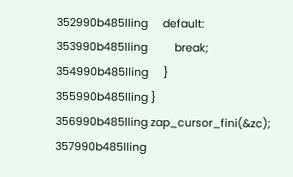352990b485lling     default:
353990b485lling         break;
354990b485lling     }
355990b485lling }
356990b485lling zap_cursor_fini(&zc);
357990b485lling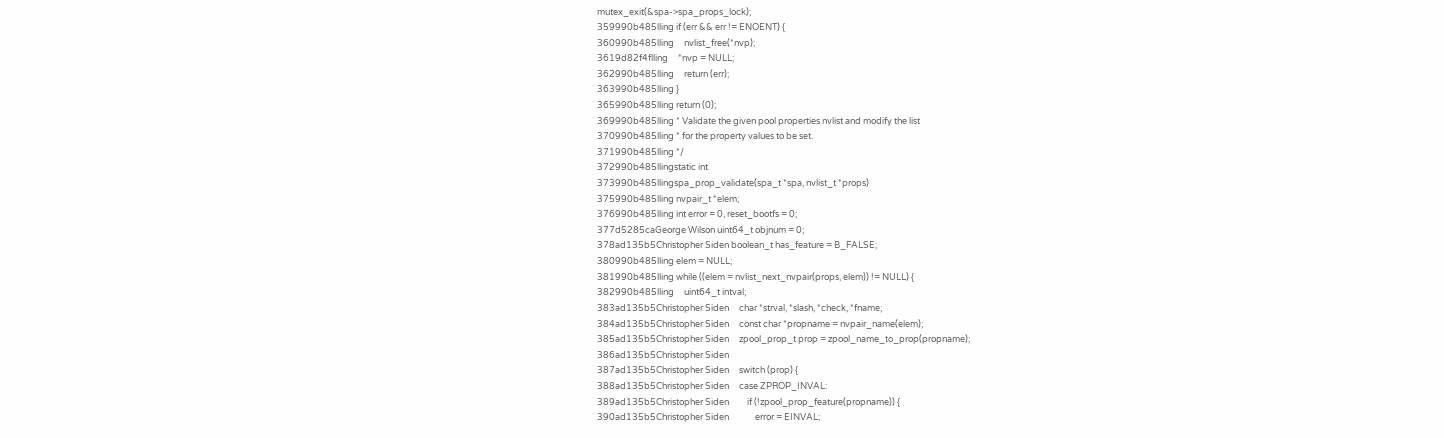mutex_exit(&spa->spa_props_lock);
359990b485lling if (err && err != ENOENT) {
360990b485lling     nvlist_free(*nvp);
3619d82f4flling     *nvp = NULL;
362990b485lling     return (err);
363990b485lling }
365990b485lling return (0);
369990b485lling * Validate the given pool properties nvlist and modify the list
370990b485lling * for the property values to be set.
371990b485lling */
372990b485llingstatic int
373990b485llingspa_prop_validate(spa_t *spa, nvlist_t *props)
375990b485lling nvpair_t *elem;
376990b485lling int error = 0, reset_bootfs = 0;
377d5285caGeorge Wilson uint64_t objnum = 0;
378ad135b5Christopher Siden boolean_t has_feature = B_FALSE;
380990b485lling elem = NULL;
381990b485lling while ((elem = nvlist_next_nvpair(props, elem)) != NULL) {
382990b485lling     uint64_t intval;
383ad135b5Christopher Siden     char *strval, *slash, *check, *fname;
384ad135b5Christopher Siden     const char *propname = nvpair_name(elem);
385ad135b5Christopher Siden     zpool_prop_t prop = zpool_name_to_prop(propname);
386ad135b5Christopher Siden
387ad135b5Christopher Siden     switch (prop) {
388ad135b5Christopher Siden     case ZPROP_INVAL:
389ad135b5Christopher Siden         if (!zpool_prop_feature(propname)) {
390ad135b5Christopher Siden             error = EINVAL;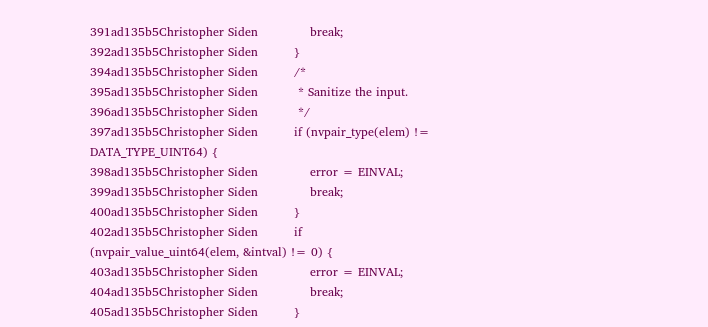391ad135b5Christopher Siden             break;
392ad135b5Christopher Siden         }
394ad135b5Christopher Siden         /*
395ad135b5Christopher Siden          * Sanitize the input.
396ad135b5Christopher Siden          */
397ad135b5Christopher Siden         if (nvpair_type(elem) != DATA_TYPE_UINT64) {
398ad135b5Christopher Siden             error = EINVAL;
399ad135b5Christopher Siden             break;
400ad135b5Christopher Siden         }
402ad135b5Christopher Siden         if (nvpair_value_uint64(elem, &intval) != 0) {
403ad135b5Christopher Siden             error = EINVAL;
404ad135b5Christopher Siden             break;
405ad135b5Christopher Siden         }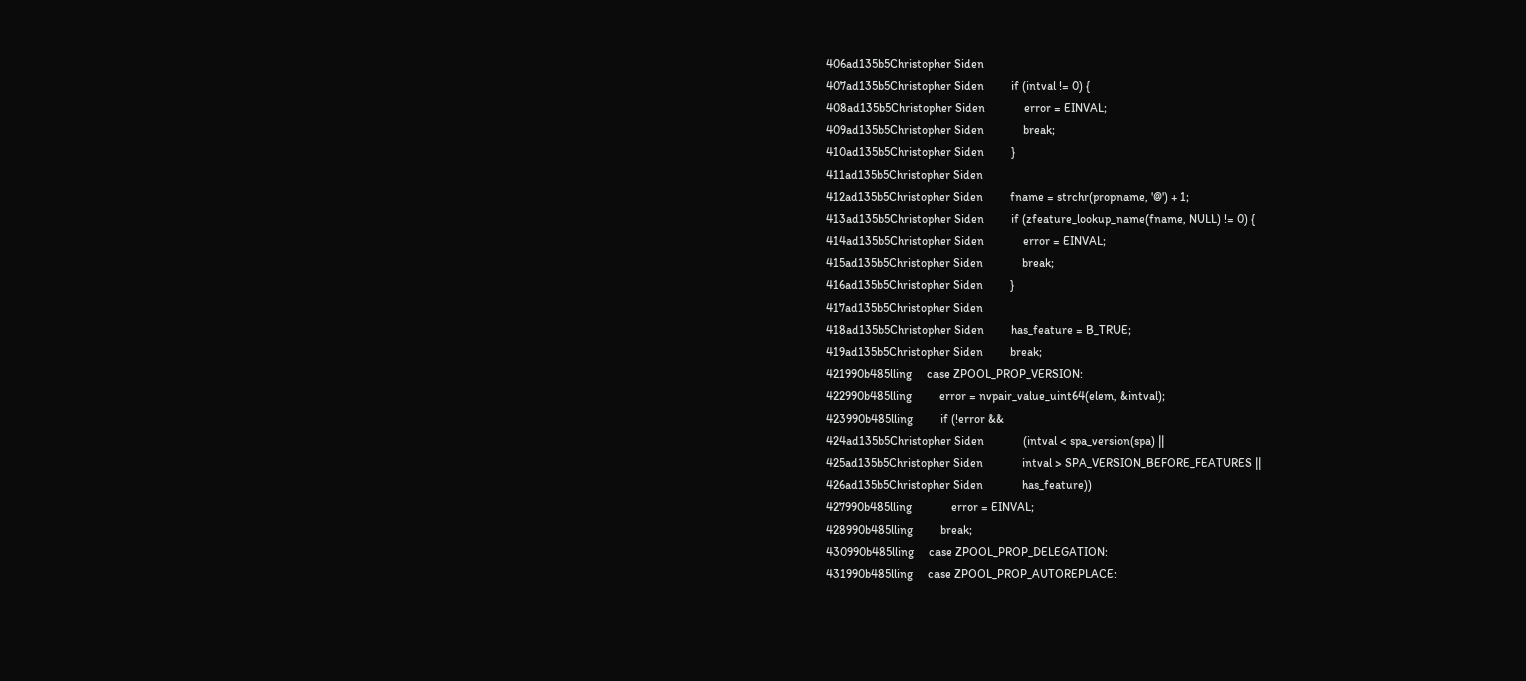406ad135b5Christopher Siden
407ad135b5Christopher Siden         if (intval != 0) {
408ad135b5Christopher Siden             error = EINVAL;
409ad135b5Christopher Siden             break;
410ad135b5Christopher Siden         }
411ad135b5Christopher Siden
412ad135b5Christopher Siden         fname = strchr(propname, '@') + 1;
413ad135b5Christopher Siden         if (zfeature_lookup_name(fname, NULL) != 0) {
414ad135b5Christopher Siden             error = EINVAL;
415ad135b5Christopher Siden             break;
416ad135b5Christopher Siden         }
417ad135b5Christopher Siden
418ad135b5Christopher Siden         has_feature = B_TRUE;
419ad135b5Christopher Siden         break;
421990b485lling     case ZPOOL_PROP_VERSION:
422990b485lling         error = nvpair_value_uint64(elem, &intval);
423990b485lling         if (!error &&
424ad135b5Christopher Siden             (intval < spa_version(spa) ||
425ad135b5Christopher Siden             intval > SPA_VERSION_BEFORE_FEATURES ||
426ad135b5Christopher Siden             has_feature))
427990b485lling             error = EINVAL;
428990b485lling         break;
430990b485lling     case ZPOOL_PROP_DELEGATION:
431990b485lling     case ZPOOL_PROP_AUTOREPLACE: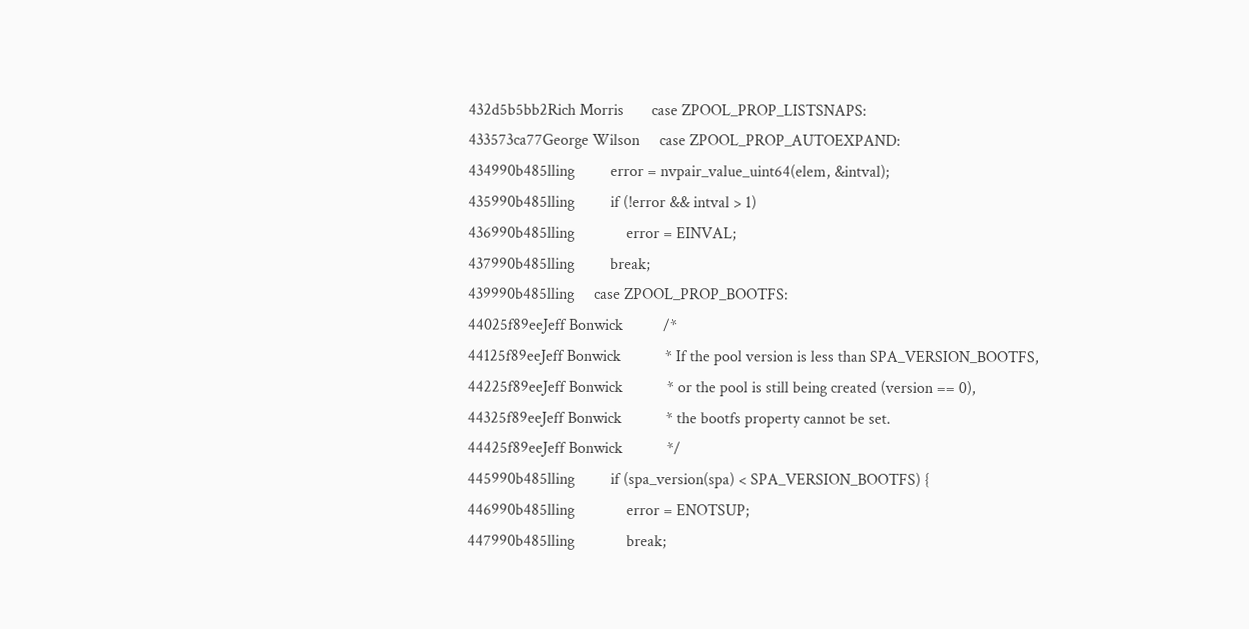432d5b5bb2Rich Morris       case ZPOOL_PROP_LISTSNAPS:
433573ca77George Wilson     case ZPOOL_PROP_AUTOEXPAND:
434990b485lling         error = nvpair_value_uint64(elem, &intval);
435990b485lling         if (!error && intval > 1)
436990b485lling             error = EINVAL;
437990b485lling         break;
439990b485lling     case ZPOOL_PROP_BOOTFS:
44025f89eeJeff Bonwick          /*
44125f89eeJeff Bonwick           * If the pool version is less than SPA_VERSION_BOOTFS,
44225f89eeJeff Bonwick           * or the pool is still being created (version == 0),
44325f89eeJeff Bonwick           * the bootfs property cannot be set.
44425f89eeJeff Bonwick           */
445990b485lling         if (spa_version(spa) < SPA_VERSION_BOOTFS) {
446990b485lling             error = ENOTSUP;
447990b485lling             break;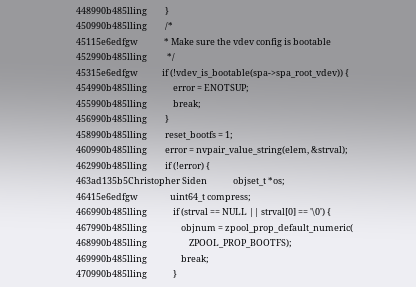448990b485lling         }
450990b485lling         /*
45115e6edfgw             * Make sure the vdev config is bootable
452990b485lling          */
45315e6edfgw            if (!vdev_is_bootable(spa->spa_root_vdev)) {
454990b485lling             error = ENOTSUP;
455990b485lling             break;
456990b485lling         }
458990b485lling         reset_bootfs = 1;
460990b485lling         error = nvpair_value_string(elem, &strval);
462990b485lling         if (!error) {
463ad135b5Christopher Siden             objset_t *os;
46415e6edfgw                uint64_t compress;
466990b485lling             if (strval == NULL || strval[0] == '\0') {
467990b485lling                 objnum = zpool_prop_default_numeric(
468990b485lling                     ZPOOL_PROP_BOOTFS);
469990b485lling                 break;
470990b485lling             }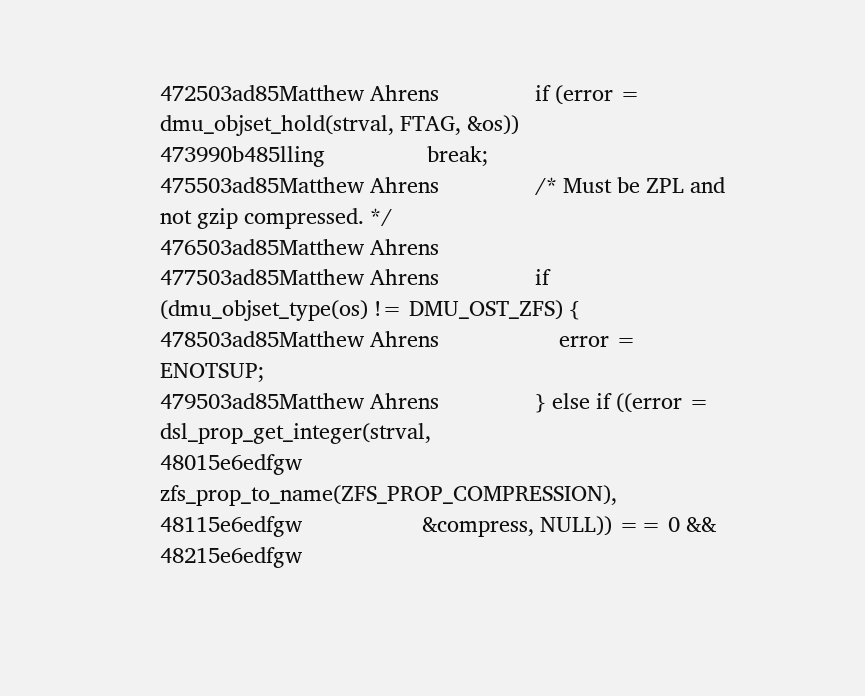472503ad85Matthew Ahrens                if (error = dmu_objset_hold(strval, FTAG, &os))
473990b485lling                 break;
475503ad85Matthew Ahrens                /* Must be ZPL and not gzip compressed. */
476503ad85Matthew Ahrens
477503ad85Matthew Ahrens                if (dmu_objset_type(os) != DMU_OST_ZFS) {
478503ad85Matthew Ahrens                    error = ENOTSUP;
479503ad85Matthew Ahrens                } else if ((error = dsl_prop_get_integer(strval,
48015e6edfgw                    zfs_prop_to_name(ZFS_PROP_COMPRESSION),
48115e6edfgw                    &compress, NULL)) == 0 &&
48215e6edfgw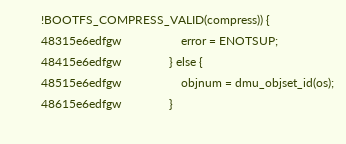!BOOTFS_COMPRESS_VALID(compress)) {
48315e6edfgw                    error = ENOTSUP;
48415e6edfgw                } else {
48515e6edfgw                    objnum = dmu_objset_id(os);
48615e6edfgw                }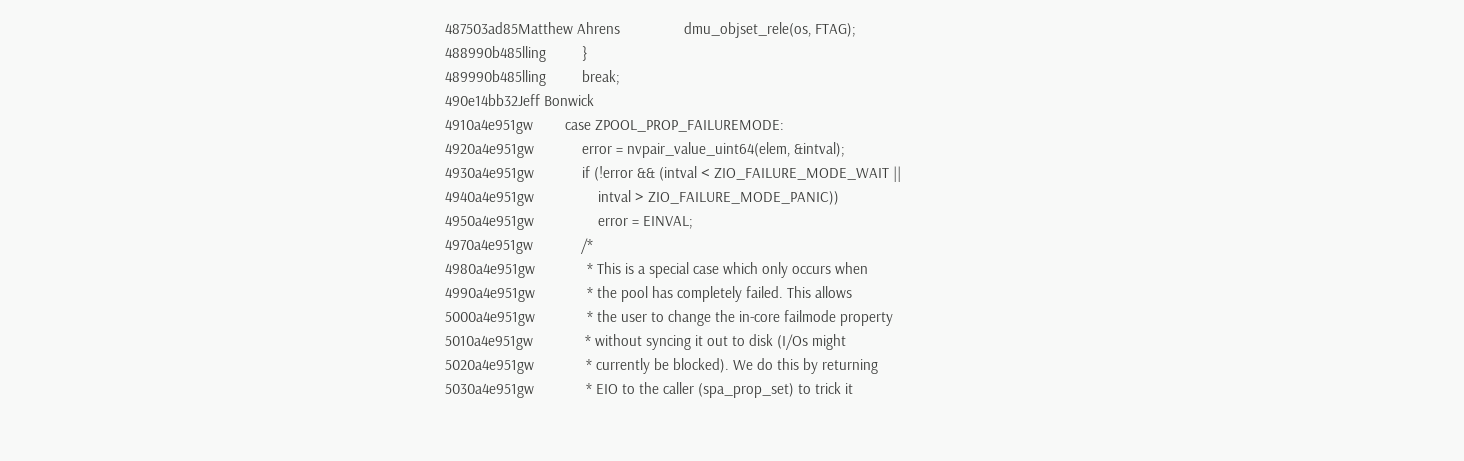487503ad85Matthew Ahrens                dmu_objset_rele(os, FTAG);
488990b485lling         }
489990b485lling         break;
490e14bb32Jeff Bonwick
4910a4e951gw        case ZPOOL_PROP_FAILUREMODE:
4920a4e951gw            error = nvpair_value_uint64(elem, &intval);
4930a4e951gw            if (!error && (intval < ZIO_FAILURE_MODE_WAIT ||
4940a4e951gw                intval > ZIO_FAILURE_MODE_PANIC))
4950a4e951gw                error = EINVAL;
4970a4e951gw            /*
4980a4e951gw             * This is a special case which only occurs when
4990a4e951gw             * the pool has completely failed. This allows
5000a4e951gw             * the user to change the in-core failmode property
5010a4e951gw             * without syncing it out to disk (I/Os might
5020a4e951gw             * currently be blocked). We do this by returning
5030a4e951gw             * EIO to the caller (spa_prop_set) to trick it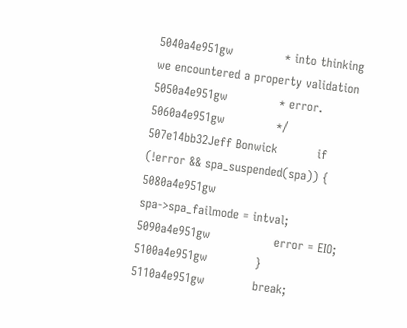5040a4e951gw             * into thinking we encountered a property validation
5050a4e951gw             * error.
5060a4e951gw             */
507e14bb32Jeff Bonwick          if (!error && spa_suspended(spa)) {
5080a4e951gw                spa->spa_failmode = intval;
5090a4e951gw                error = EIO;
5100a4e951gw            }
5110a4e951gw            break;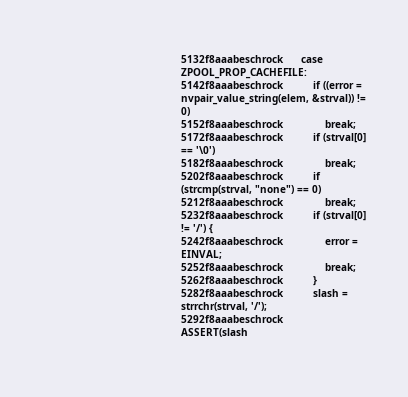5132f8aaabeschrock      case ZPOOL_PROP_CACHEFILE:
5142f8aaabeschrock          if ((error = nvpair_value_string(elem, &strval)) != 0)
5152f8aaabeschrock              break;
5172f8aaabeschrock          if (strval[0] == '\0')
5182f8aaabeschrock              break;
5202f8aaabeschrock          if (strcmp(strval, "none") == 0)
5212f8aaabeschrock              break;
5232f8aaabeschrock          if (strval[0] != '/') {
5242f8aaabeschrock              error = EINVAL;
5252f8aaabeschrock              break;
5262f8aaabeschrock          }
5282f8aaabeschrock          slash = strrchr(strval, '/');
5292f8aaabeschrock          ASSERT(slash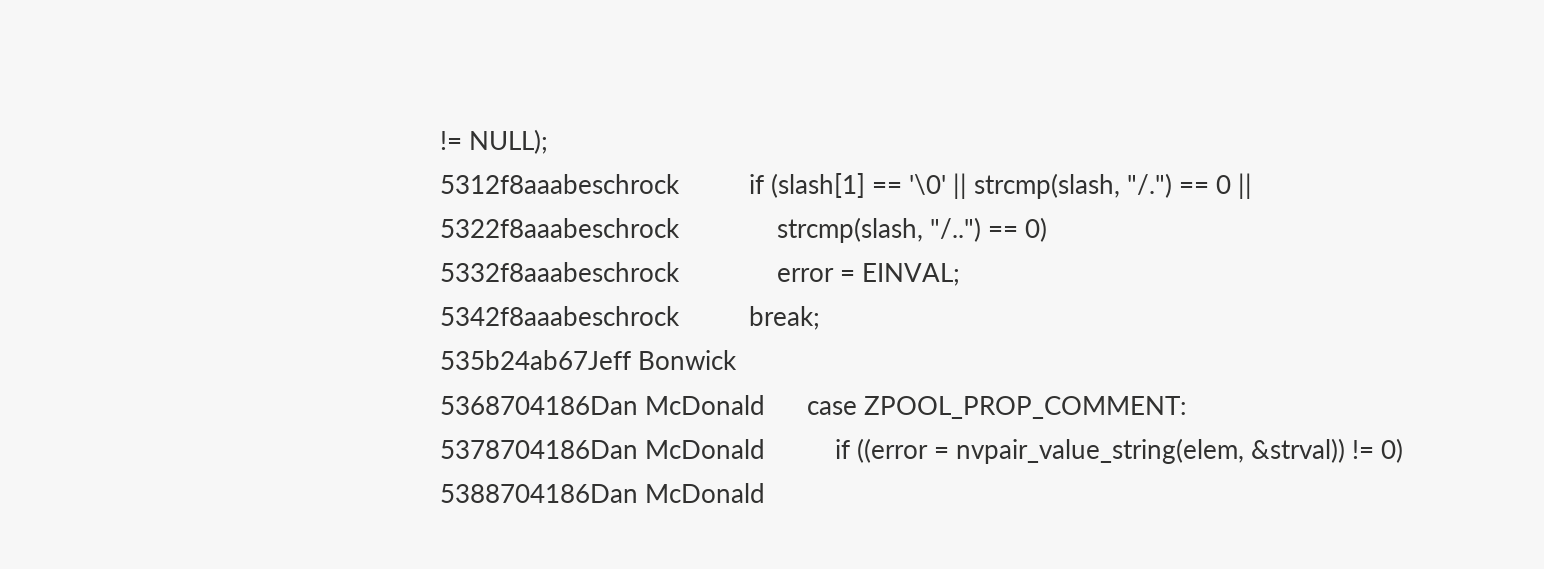!= NULL);
5312f8aaabeschrock          if (slash[1] == '\0' || strcmp(slash, "/.") == 0 ||
5322f8aaabeschrock              strcmp(slash, "/..") == 0)
5332f8aaabeschrock              error = EINVAL;
5342f8aaabeschrock          break;
535b24ab67Jeff Bonwick
5368704186Dan McDonald      case ZPOOL_PROP_COMMENT:
5378704186Dan McDonald          if ((error = nvpair_value_string(elem, &strval)) != 0)
5388704186Dan McDonald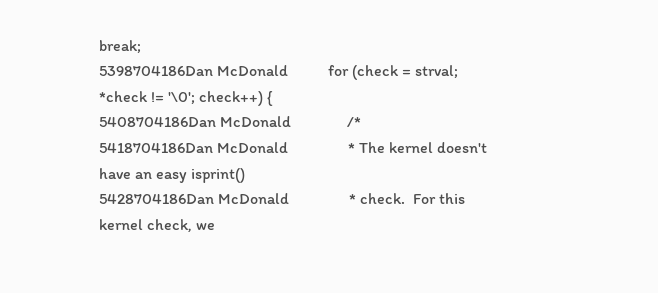break;
5398704186Dan McDonald          for (check = strval; *check != '\0'; check++) {
5408704186Dan McDonald              /*
5418704186Dan McDonald               * The kernel doesn't have an easy isprint()
5428704186Dan McDonald               * check.  For this kernel check, we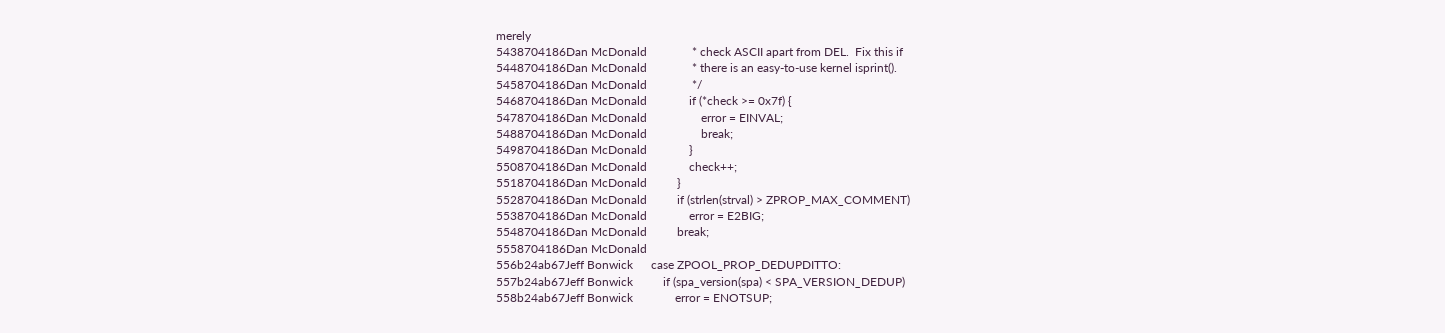merely
5438704186Dan McDonald               * check ASCII apart from DEL.  Fix this if
5448704186Dan McDonald               * there is an easy-to-use kernel isprint().
5458704186Dan McDonald               */
5468704186Dan McDonald              if (*check >= 0x7f) {
5478704186Dan McDonald                  error = EINVAL;
5488704186Dan McDonald                  break;
5498704186Dan McDonald              }
5508704186Dan McDonald              check++;
5518704186Dan McDonald          }
5528704186Dan McDonald          if (strlen(strval) > ZPROP_MAX_COMMENT)
5538704186Dan McDonald              error = E2BIG;
5548704186Dan McDonald          break;
5558704186Dan McDonald
556b24ab67Jeff Bonwick      case ZPOOL_PROP_DEDUPDITTO:
557b24ab67Jeff Bonwick          if (spa_version(spa) < SPA_VERSION_DEDUP)
558b24ab67Jeff Bonwick              error = ENOTSUP;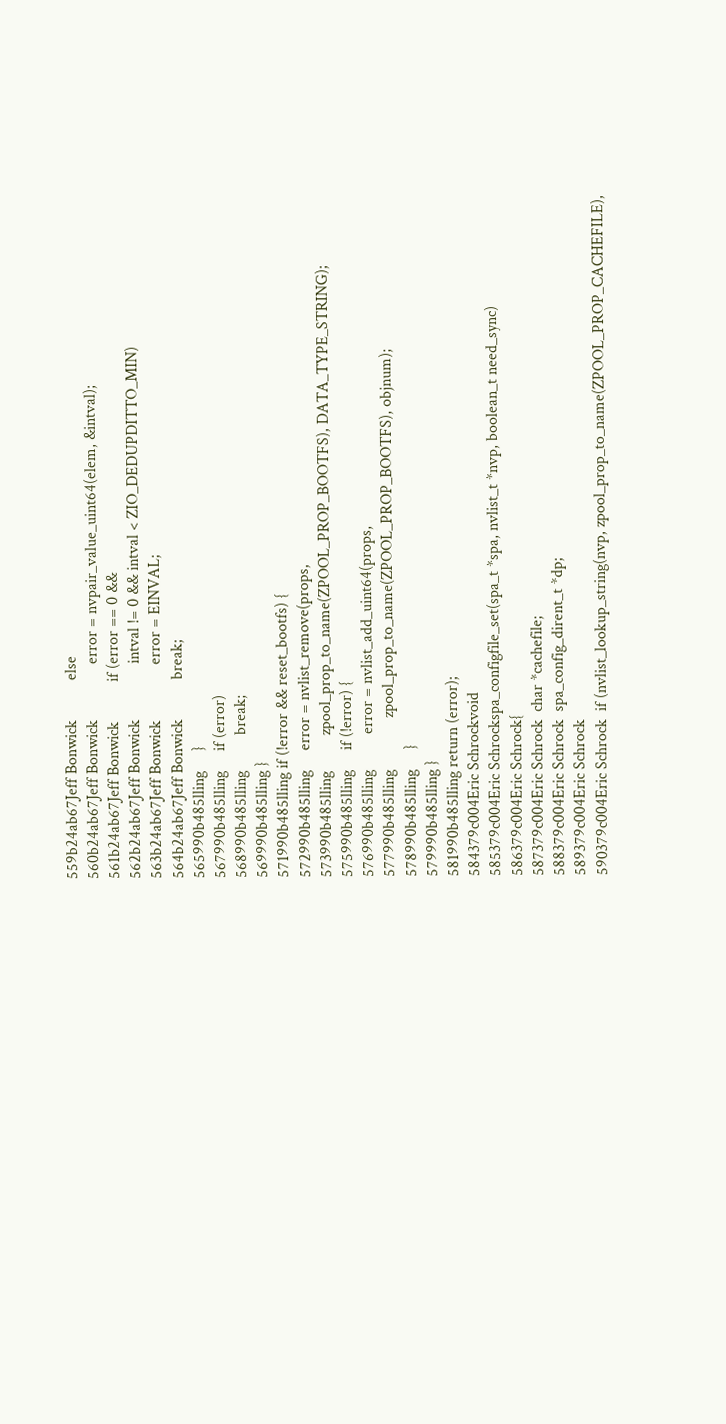559b24ab67Jeff Bonwick          else
560b24ab67Jeff Bonwick              error = nvpair_value_uint64(elem, &intval);
561b24ab67Jeff Bonwick          if (error == 0 &&
562b24ab67Jeff Bonwick              intval != 0 && intval < ZIO_DEDUPDITTO_MIN)
563b24ab67Jeff Bonwick              error = EINVAL;
564b24ab67Jeff Bonwick          break;
565990b485lling     }
567990b485lling     if (error)
568990b485lling         break;
569990b485lling }
571990b485lling if (!error && reset_bootfs) {
572990b485lling     error = nvlist_remove(props,
573990b485lling         zpool_prop_to_name(ZPOOL_PROP_BOOTFS), DATA_TYPE_STRING);
575990b485lling     if (!error) {
576990b485lling         error = nvlist_add_uint64(props,
577990b485lling             zpool_prop_to_name(ZPOOL_PROP_BOOTFS), objnum);
578990b485lling     }
579990b485lling }
581990b485lling return (error);
584379c004Eric Schrockvoid
585379c004Eric Schrockspa_configfile_set(spa_t *spa, nvlist_t *nvp, boolean_t need_sync)
586379c004Eric Schrock{
587379c004Eric Schrock  char *cachefile;
588379c004Eric Schrock  spa_config_dirent_t *dp;
589379c004Eric Schrock
590379c004Eric Schrock  if (nvlist_lookup_string(nvp, zpool_prop_to_name(ZPOOL_PROP_CACHEFILE),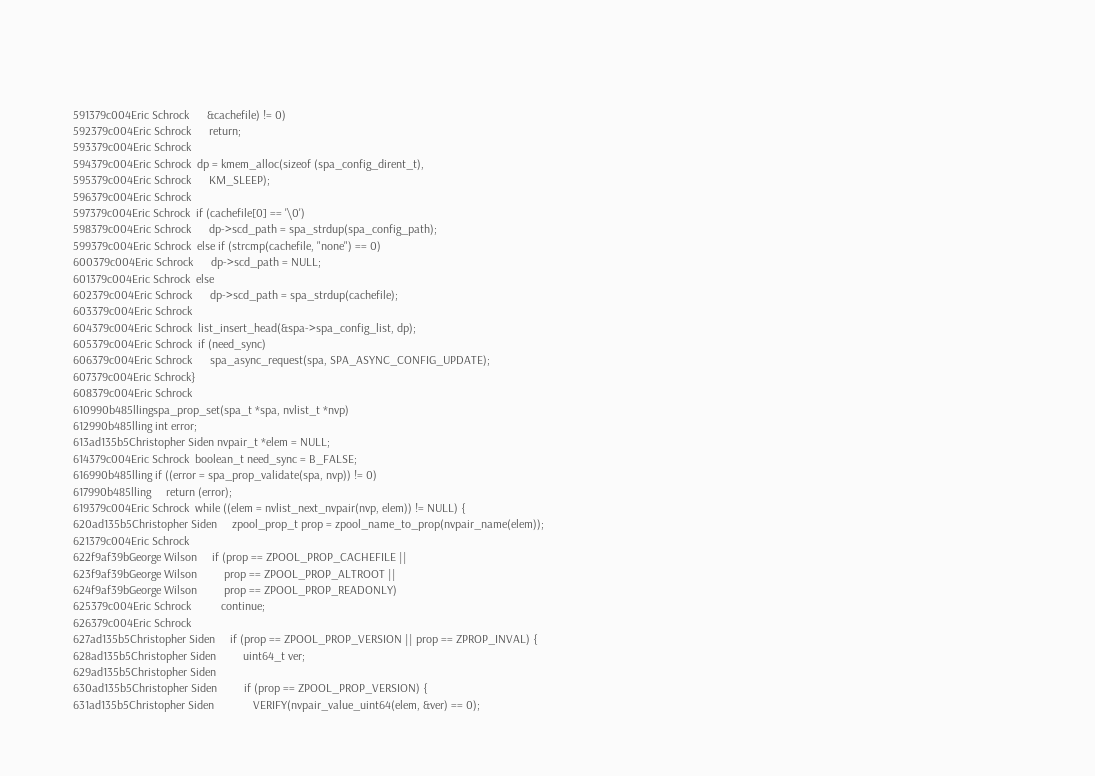591379c004Eric Schrock      &cachefile) != 0)
592379c004Eric Schrock      return;
593379c004Eric Schrock
594379c004Eric Schrock  dp = kmem_alloc(sizeof (spa_config_dirent_t),
595379c004Eric Schrock      KM_SLEEP);
596379c004Eric Schrock
597379c004Eric Schrock  if (cachefile[0] == '\0')
598379c004Eric Schrock      dp->scd_path = spa_strdup(spa_config_path);
599379c004Eric Schrock  else if (strcmp(cachefile, "none") == 0)
600379c004Eric Schrock      dp->scd_path = NULL;
601379c004Eric Schrock  else
602379c004Eric Schrock      dp->scd_path = spa_strdup(cachefile);
603379c004Eric Schrock
604379c004Eric Schrock  list_insert_head(&spa->spa_config_list, dp);
605379c004Eric Schrock  if (need_sync)
606379c004Eric Schrock      spa_async_request(spa, SPA_ASYNC_CONFIG_UPDATE);
607379c004Eric Schrock}
608379c004Eric Schrock
610990b485llingspa_prop_set(spa_t *spa, nvlist_t *nvp)
612990b485lling int error;
613ad135b5Christopher Siden nvpair_t *elem = NULL;
614379c004Eric Schrock  boolean_t need_sync = B_FALSE;
616990b485lling if ((error = spa_prop_validate(spa, nvp)) != 0)
617990b485lling     return (error);
619379c004Eric Schrock  while ((elem = nvlist_next_nvpair(nvp, elem)) != NULL) {
620ad135b5Christopher Siden     zpool_prop_t prop = zpool_name_to_prop(nvpair_name(elem));
621379c004Eric Schrock
622f9af39bGeorge Wilson     if (prop == ZPOOL_PROP_CACHEFILE ||
623f9af39bGeorge Wilson         prop == ZPOOL_PROP_ALTROOT ||
624f9af39bGeorge Wilson         prop == ZPOOL_PROP_READONLY)
625379c004Eric Schrock          continue;
626379c004Eric Schrock
627ad135b5Christopher Siden     if (prop == ZPOOL_PROP_VERSION || prop == ZPROP_INVAL) {
628ad135b5Christopher Siden         uint64_t ver;
629ad135b5Christopher Siden
630ad135b5Christopher Siden         if (prop == ZPOOL_PROP_VERSION) {
631ad135b5Christopher Siden             VERIFY(nvpair_value_uint64(elem, &ver) == 0);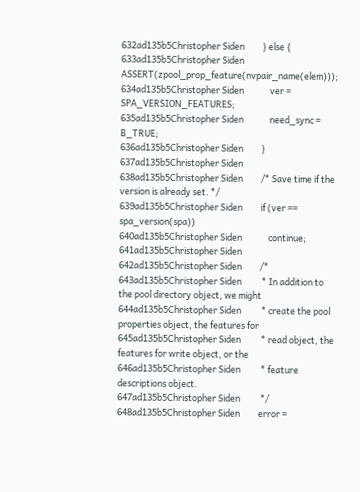632ad135b5Christopher Siden         } else {
633ad135b5Christopher Siden             ASSERT(zpool_prop_feature(nvpair_name(elem)));
634ad135b5Christopher Siden             ver = SPA_VERSION_FEATURES;
635ad135b5Christopher Siden             need_sync = B_TRUE;
636ad135b5Christopher Siden         }
637ad135b5Christopher Siden
638ad135b5Christopher Siden         /* Save time if the version is already set. */
639ad135b5Christopher Siden         if (ver == spa_version(spa))
640ad135b5Christopher Siden             continue;
641ad135b5Christopher Siden
642ad135b5Christopher Siden         /*
643ad135b5Christopher Siden          * In addition to the pool directory object, we might
644ad135b5Christopher Siden          * create the pool properties object, the features for
645ad135b5Christopher Siden          * read object, the features for write object, or the
646ad135b5Christopher Siden          * feature descriptions object.
647ad135b5Christopher Siden          */
648ad135b5Christopher Siden         error =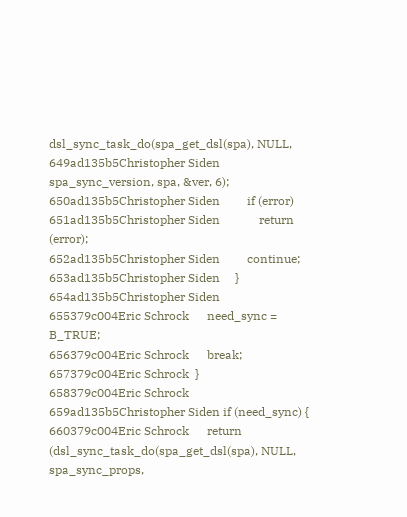dsl_sync_task_do(spa_get_dsl(spa), NULL,
649ad135b5Christopher Siden             spa_sync_version, spa, &ver, 6);
650ad135b5Christopher Siden         if (error)
651ad135b5Christopher Siden             return (error);
652ad135b5Christopher Siden         continue;
653ad135b5Christopher Siden     }
654ad135b5Christopher Siden
655379c004Eric Schrock      need_sync = B_TRUE;
656379c004Eric Schrock      break;
657379c004Eric Schrock  }
658379c004Eric Schrock
659ad135b5Christopher Siden if (need_sync) {
660379c004Eric Schrock      return (dsl_sync_task_do(spa_get_dsl(spa), NULL, spa_sync_props,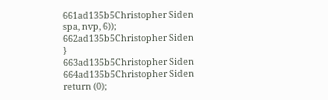661ad135b5Christopher Siden         spa, nvp, 6));
662ad135b5Christopher Siden }
663ad135b5Christopher Siden
664ad135b5Christopher Siden return (0);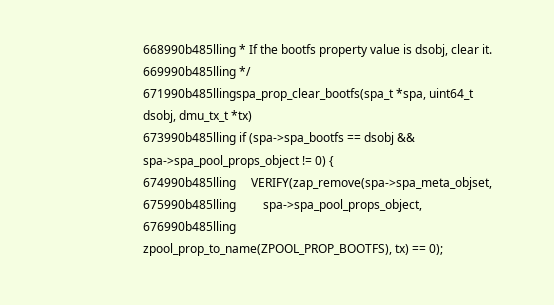668990b485lling * If the bootfs property value is dsobj, clear it.
669990b485lling */
671990b485llingspa_prop_clear_bootfs(spa_t *spa, uint64_t dsobj, dmu_tx_t *tx)
673990b485lling if (spa->spa_bootfs == dsobj && spa->spa_pool_props_object != 0) {
674990b485lling     VERIFY(zap_remove(spa->spa_meta_objset,
675990b485lling         spa->spa_pool_props_object,
676990b485lling         zpool_prop_to_name(ZPOOL_PROP_BOOTFS), tx) == 0);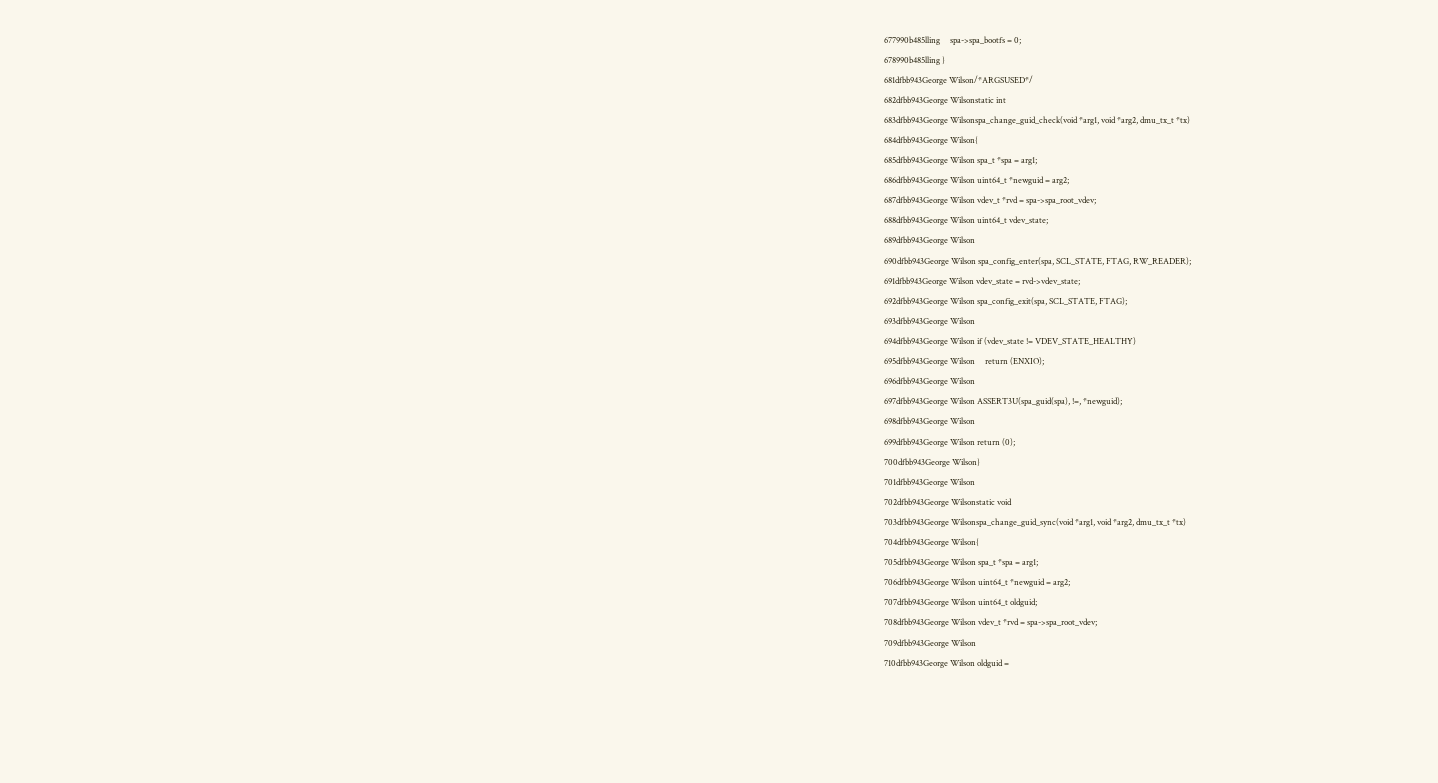677990b485lling     spa->spa_bootfs = 0;
678990b485lling }
681dfbb943George Wilson/*ARGSUSED*/
682dfbb943George Wilsonstatic int
683dfbb943George Wilsonspa_change_guid_check(void *arg1, void *arg2, dmu_tx_t *tx)
684dfbb943George Wilson{
685dfbb943George Wilson spa_t *spa = arg1;
686dfbb943George Wilson uint64_t *newguid = arg2;
687dfbb943George Wilson vdev_t *rvd = spa->spa_root_vdev;
688dfbb943George Wilson uint64_t vdev_state;
689dfbb943George Wilson
690dfbb943George Wilson spa_config_enter(spa, SCL_STATE, FTAG, RW_READER);
691dfbb943George Wilson vdev_state = rvd->vdev_state;
692dfbb943George Wilson spa_config_exit(spa, SCL_STATE, FTAG);
693dfbb943George Wilson
694dfbb943George Wilson if (vdev_state != VDEV_STATE_HEALTHY)
695dfbb943George Wilson     return (ENXIO);
696dfbb943George Wilson
697dfbb943George Wilson ASSERT3U(spa_guid(spa), !=, *newguid);
698dfbb943George Wilson
699dfbb943George Wilson return (0);
700dfbb943George Wilson}
701dfbb943George Wilson
702dfbb943George Wilsonstatic void
703dfbb943George Wilsonspa_change_guid_sync(void *arg1, void *arg2, dmu_tx_t *tx)
704dfbb943George Wilson{
705dfbb943George Wilson spa_t *spa = arg1;
706dfbb943George Wilson uint64_t *newguid = arg2;
707dfbb943George Wilson uint64_t oldguid;
708dfbb943George Wilson vdev_t *rvd = spa->spa_root_vdev;
709dfbb943George Wilson
710dfbb943George Wilson oldguid =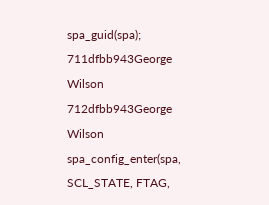spa_guid(spa);
711dfbb943George Wilson
712dfbb943George Wilson spa_config_enter(spa, SCL_STATE, FTAG,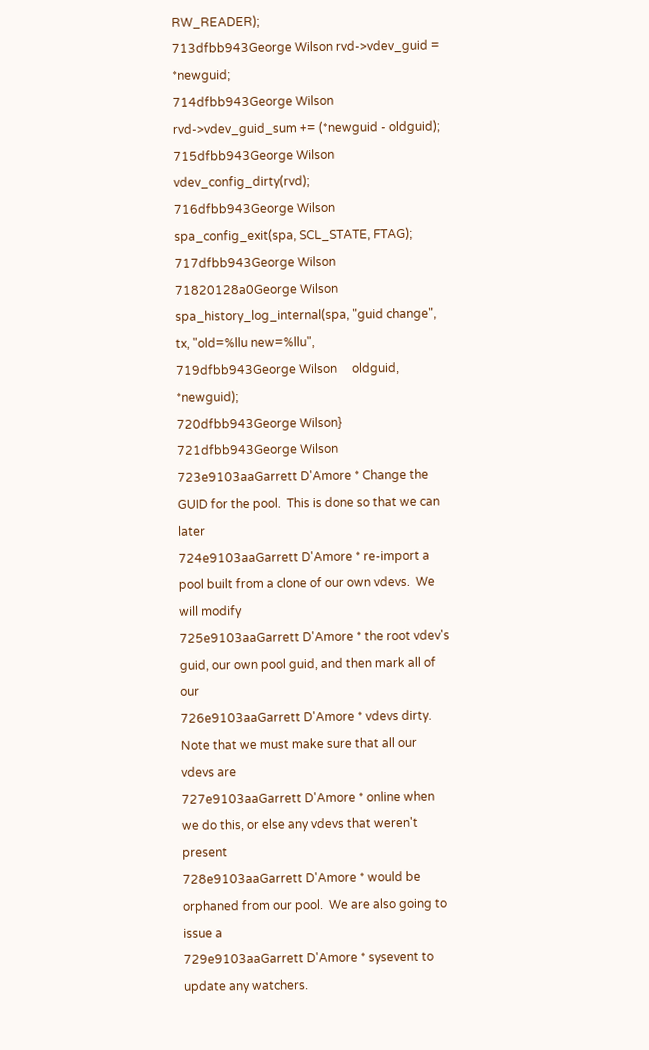RW_READER);
713dfbb943George Wilson rvd->vdev_guid = *newguid;
714dfbb943George Wilson rvd->vdev_guid_sum += (*newguid - oldguid);
715dfbb943George Wilson vdev_config_dirty(rvd);
716dfbb943George Wilson spa_config_exit(spa, SCL_STATE, FTAG);
717dfbb943George Wilson
71820128a0George Wilson spa_history_log_internal(spa, "guid change", tx, "old=%llu new=%llu",
719dfbb943George Wilson     oldguid, *newguid);
720dfbb943George Wilson}
721dfbb943George Wilson
723e9103aaGarrett D'Amore * Change the GUID for the pool.  This is done so that we can later
724e9103aaGarrett D'Amore * re-import a pool built from a clone of our own vdevs.  We will modify
725e9103aaGarrett D'Amore * the root vdev's guid, our own pool guid, and then mark all of our
726e9103aaGarrett D'Amore * vdevs dirty.  Note that we must make sure that all our vdevs are
727e9103aaGarrett D'Amore * online when we do this, or else any vdevs that weren't present
728e9103aaGarrett D'Amore * would be orphaned from our pool.  We are also going to issue a
729e9103aaGarrett D'Amore * sysevent to update any watchers.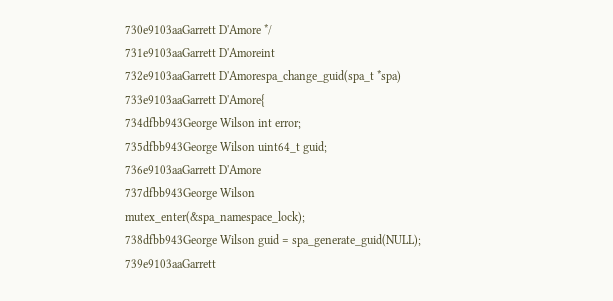730e9103aaGarrett D'Amore */
731e9103aaGarrett D'Amoreint
732e9103aaGarrett D'Amorespa_change_guid(spa_t *spa)
733e9103aaGarrett D'Amore{
734dfbb943George Wilson int error;
735dfbb943George Wilson uint64_t guid;
736e9103aaGarrett D'Amore
737dfbb943George Wilson mutex_enter(&spa_namespace_lock);
738dfbb943George Wilson guid = spa_generate_guid(NULL);
739e9103aaGarrett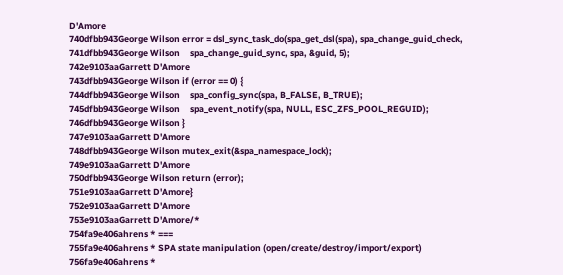D'Amore
740dfbb943George Wilson error = dsl_sync_task_do(spa_get_dsl(spa), spa_change_guid_check,
741dfbb943George Wilson     spa_change_guid_sync, spa, &guid, 5);
742e9103aaGarrett D'Amore
743dfbb943George Wilson if (error == 0) {
744dfbb943George Wilson     spa_config_sync(spa, B_FALSE, B_TRUE);
745dfbb943George Wilson     spa_event_notify(spa, NULL, ESC_ZFS_POOL_REGUID);
746dfbb943George Wilson }
747e9103aaGarrett D'Amore
748dfbb943George Wilson mutex_exit(&spa_namespace_lock);
749e9103aaGarrett D'Amore
750dfbb943George Wilson return (error);
751e9103aaGarrett D'Amore}
752e9103aaGarrett D'Amore
753e9103aaGarrett D'Amore/*
754fa9e406ahrens * ===
755fa9e406ahrens * SPA state manipulation (open/create/destroy/import/export)
756fa9e406ahrens *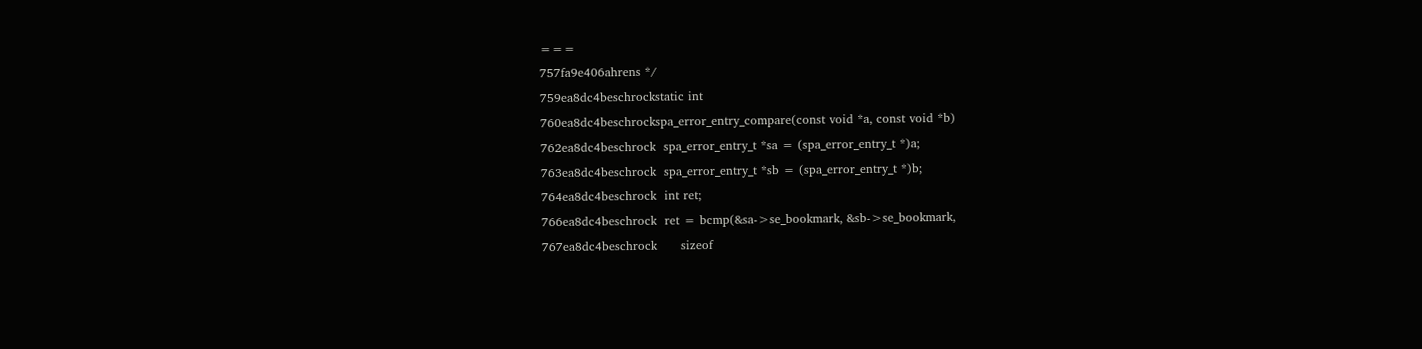===
757fa9e406ahrens */
759ea8dc4beschrockstatic int
760ea8dc4beschrockspa_error_entry_compare(const void *a, const void *b)
762ea8dc4beschrock  spa_error_entry_t *sa = (spa_error_entry_t *)a;
763ea8dc4beschrock  spa_error_entry_t *sb = (spa_error_entry_t *)b;
764ea8dc4beschrock  int ret;
766ea8dc4beschrock  ret = bcmp(&sa->se_bookmark, &sb->se_bookmark,
767ea8dc4beschrock      sizeof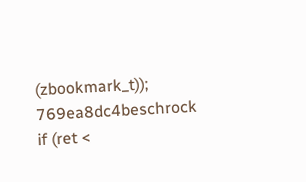(zbookmark_t));
769ea8dc4beschrock  if (ret <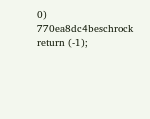0)
770ea8dc4beschrock      return (-1);